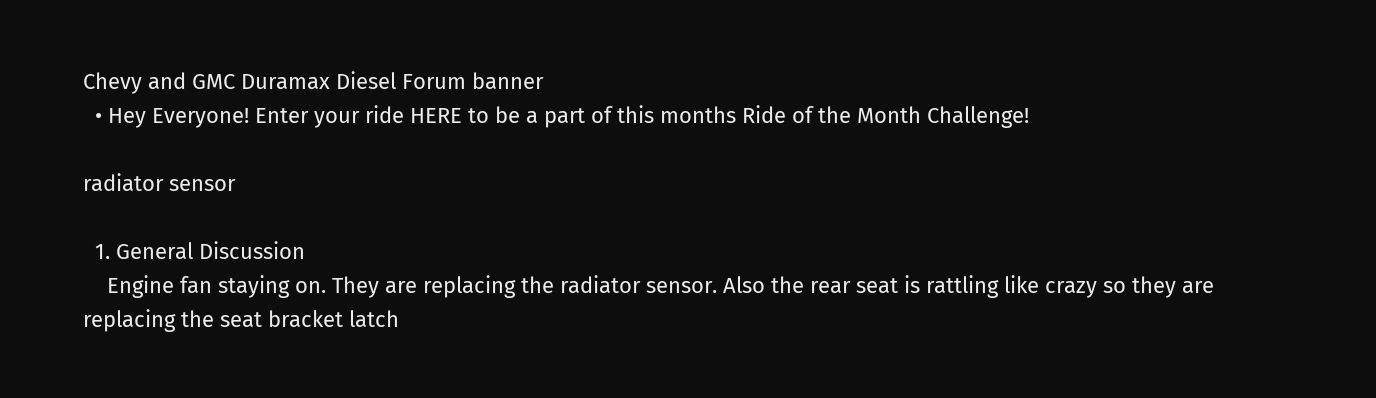Chevy and GMC Duramax Diesel Forum banner
  • Hey Everyone! Enter your ride HERE to be a part of this months Ride of the Month Challenge!

radiator sensor

  1. General Discussion
    Engine fan staying on. They are replacing the radiator sensor. Also the rear seat is rattling like crazy so they are replacing the seat bracket latch